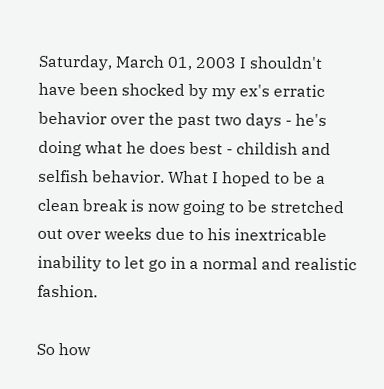Saturday, March 01, 2003 I shouldn't have been shocked by my ex's erratic behavior over the past two days - he's doing what he does best - childish and selfish behavior. What I hoped to be a clean break is now going to be stretched out over weeks due to his inextricable inability to let go in a normal and realistic fashion.

So how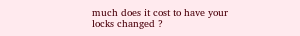much does it cost to have your locks changed ?